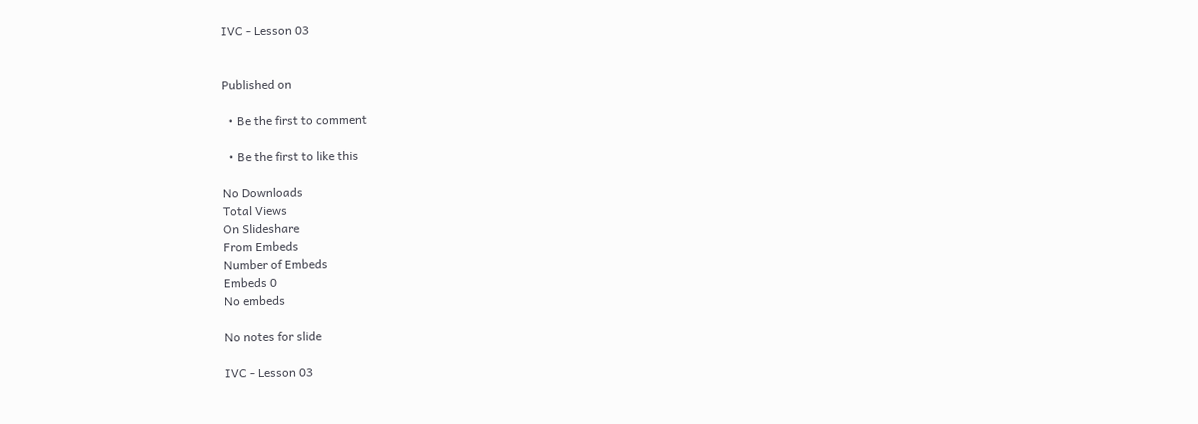IVC - Lesson 03


Published on

  • Be the first to comment

  • Be the first to like this

No Downloads
Total Views
On Slideshare
From Embeds
Number of Embeds
Embeds 0
No embeds

No notes for slide

IVC - Lesson 03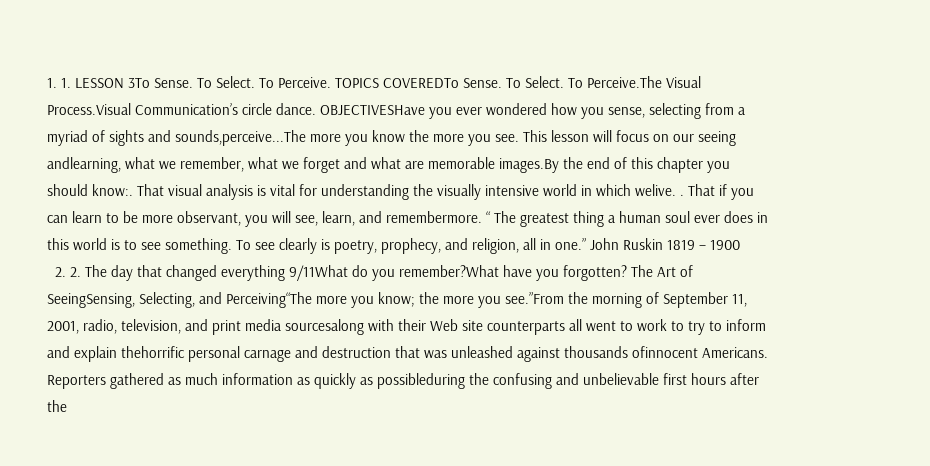1. 1. LESSON 3To Sense. To Select. To Perceive. TOPICS COVEREDTo Sense. To Select. To Perceive.The Visual Process.Visual Communication’s circle dance. OBJECTIVESHave you ever wondered how you sense, selecting from a myriad of sights and sounds,perceive...The more you know the more you see. This lesson will focus on our seeing andlearning, what we remember, what we forget and what are memorable images.By the end of this chapter you should know:. That visual analysis is vital for understanding the visually intensive world in which welive. . That if you can learn to be more observant, you will see, learn, and remembermore. “ The greatest thing a human soul ever does in this world is to see something. To see clearly is poetry, prophecy, and religion, all in one.” John Ruskin 1819 – 1900
  2. 2. The day that changed everything 9/11What do you remember?What have you forgotten? The Art of SeeingSensing, Selecting, and Perceiving“The more you know; the more you see.”From the morning of September 11, 2001, radio, television, and print media sourcesalong with their Web site counterparts all went to work to try to inform and explain thehorrific personal carnage and destruction that was unleashed against thousands ofinnocent Americans. Reporters gathered as much information as quickly as possibleduring the confusing and unbelievable first hours after the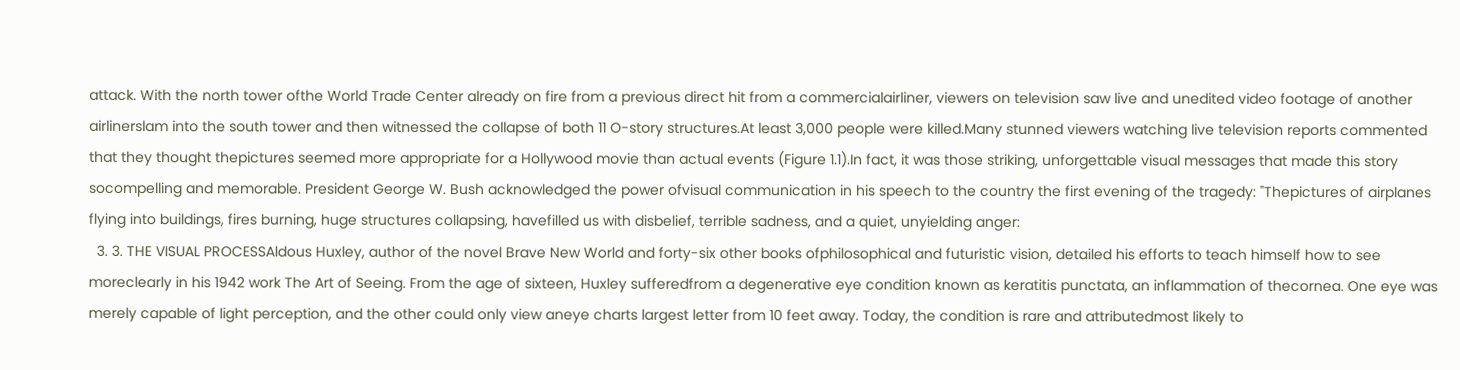attack. With the north tower ofthe World Trade Center already on fire from a previous direct hit from a commercialairliner, viewers on television saw live and unedited video footage of another airlinerslam into the south tower and then witnessed the collapse of both 11 O-story structures.At least 3,000 people were killed.Many stunned viewers watching live television reports commented that they thought thepictures seemed more appropriate for a Hollywood movie than actual events (Figure 1.1).In fact, it was those striking, unforgettable visual messages that made this story socompelling and memorable. President George W. Bush acknowledged the power ofvisual communication in his speech to the country the first evening of the tragedy: "Thepictures of airplanes flying into buildings, fires burning, huge structures collapsing, havefilled us with disbelief, terrible sadness, and a quiet, unyielding anger:
  3. 3. THE VISUAL PROCESSAldous Huxley, author of the novel Brave New World and forty-six other books ofphilosophical and futuristic vision, detailed his efforts to teach himself how to see moreclearly in his 1942 work The Art of Seeing. From the age of sixteen, Huxley sufferedfrom a degenerative eye condition known as keratitis punctata, an inflammation of thecornea. One eye was merely capable of light perception, and the other could only view aneye charts largest letter from 10 feet away. Today, the condition is rare and attributedmost likely to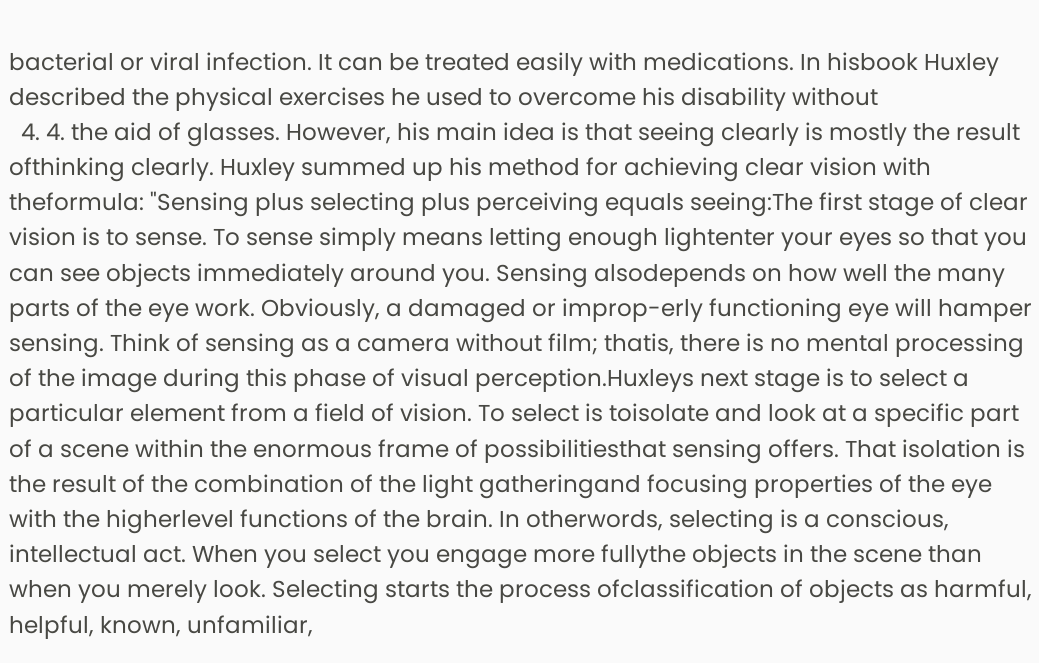bacterial or viral infection. It can be treated easily with medications. In hisbook Huxley described the physical exercises he used to overcome his disability without
  4. 4. the aid of glasses. However, his main idea is that seeing clearly is mostly the result ofthinking clearly. Huxley summed up his method for achieving clear vision with theformula: "Sensing plus selecting plus perceiving equals seeing:The first stage of clear vision is to sense. To sense simply means letting enough lightenter your eyes so that you can see objects immediately around you. Sensing alsodepends on how well the many parts of the eye work. Obviously, a damaged or improp-erly functioning eye will hamper sensing. Think of sensing as a camera without film; thatis, there is no mental processing of the image during this phase of visual perception.Huxleys next stage is to select a particular element from a field of vision. To select is toisolate and look at a specific part of a scene within the enormous frame of possibilitiesthat sensing offers. That isolation is the result of the combination of the light gatheringand focusing properties of the eye with the higherlevel functions of the brain. In otherwords, selecting is a conscious, intellectual act. When you select you engage more fullythe objects in the scene than when you merely look. Selecting starts the process ofclassification of objects as harmful, helpful, known, unfamiliar,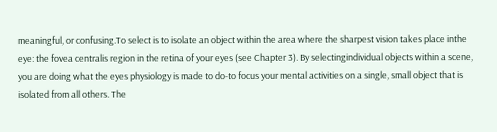meaningful, or confusing.To select is to isolate an object within the area where the sharpest vision takes place inthe eye: the fovea centralis region in the retina of your eyes (see Chapter 3). By selectingindividual objects within a scene, you are doing what the eyes physiology is made to do-to focus your mental activities on a single, small object that is isolated from all others. The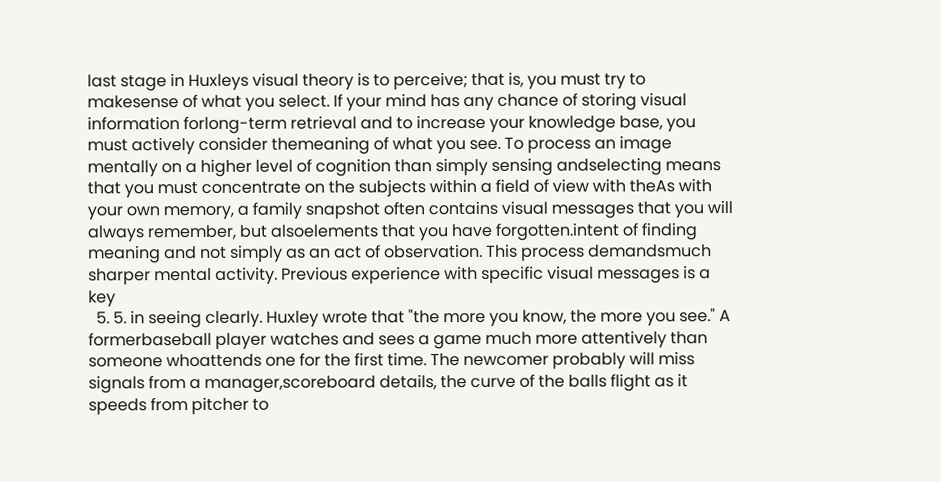last stage in Huxleys visual theory is to perceive; that is, you must try to makesense of what you select. If your mind has any chance of storing visual information forlong-term retrieval and to increase your knowledge base, you must actively consider themeaning of what you see. To process an image mentally on a higher level of cognition than simply sensing andselecting means that you must concentrate on the subjects within a field of view with theAs with your own memory, a family snapshot often contains visual messages that you will always remember, but alsoelements that you have forgotten.intent of finding meaning and not simply as an act of observation. This process demandsmuch sharper mental activity. Previous experience with specific visual messages is a key
  5. 5. in seeing clearly. Huxley wrote that "the more you know, the more you see." A formerbaseball player watches and sees a game much more attentively than someone whoattends one for the first time. The newcomer probably will miss signals from a manager,scoreboard details, the curve of the balls flight as it speeds from pitcher to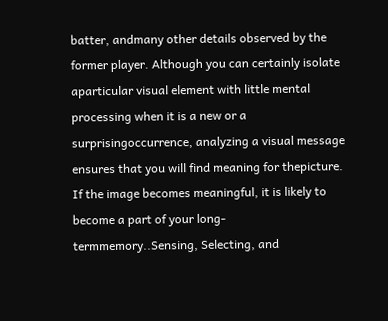batter, andmany other details observed by the former player. Although you can certainly isolate aparticular visual element with little mental processing when it is a new or a surprisingoccurrence, analyzing a visual message ensures that you will find meaning for thepicture. If the image becomes meaningful, it is likely to become a part of your long-termmemory..Sensing, Selecting, and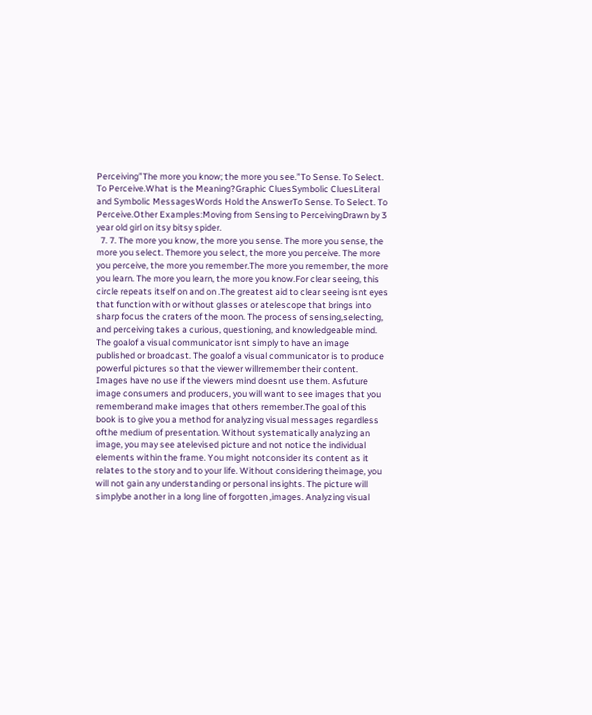Perceiving”The more you know; the more you see.”To Sense. To Select. To Perceive.What is the Meaning?Graphic CluesSymbolic CluesLiteral and Symbolic MessagesWords Hold the AnswerTo Sense. To Select. To Perceive.Other Examples:Moving from Sensing to PerceivingDrawn by 3 year old girl on itsy bitsy spider.
  7. 7. The more you know, the more you sense. The more you sense, the more you select. Themore you select, the more you perceive. The more you perceive, the more you remember.The more you remember, the more you learn. The more you learn, the more you know.For clear seeing, this circle repeats itself on and on .The greatest aid to clear seeing isnt eyes that function with or without glasses or atelescope that brings into sharp focus the craters of the moon. The process of sensing,selecting, and perceiving takes a curious, questioning, and knowledgeable mind. The goalof a visual communicator isnt simply to have an image published or broadcast. The goalof a visual communicator is to produce powerful pictures so that the viewer willremember their content. Images have no use if the viewers mind doesnt use them. Asfuture image consumers and producers, you will want to see images that you rememberand make images that others remember.The goal of this book is to give you a method for analyzing visual messages regardless ofthe medium of presentation. Without systematically analyzing an image, you may see atelevised picture and not notice the individual elements within the frame. You might notconsider its content as it relates to the story and to your life. Without considering theimage, you will not gain any understanding or personal insights. The picture will simplybe another in a long line of forgotten ,images. Analyzing visual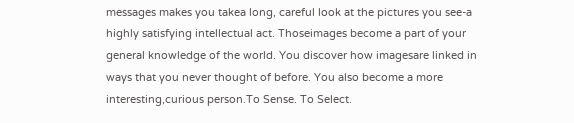messages makes you takea long, careful look at the pictures you see-a highly satisfying intellectual act. Thoseimages become a part of your general knowledge of the world. You discover how imagesare linked in ways that you never thought of before. You also become a more interesting,curious person.To Sense. To Select.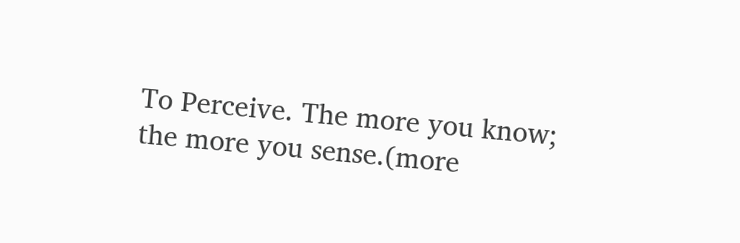To Perceive. The more you know; the more you sense.(more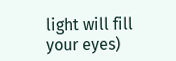light will fill your eyes)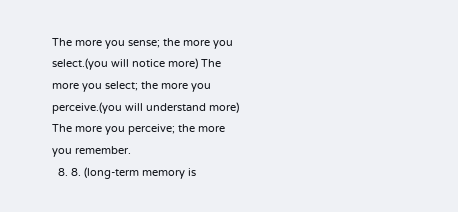The more you sense; the more you select.(you will notice more) The more you select; the more you perceive.(you will understand more) The more you perceive; the more you remember.
  8. 8. (long-term memory is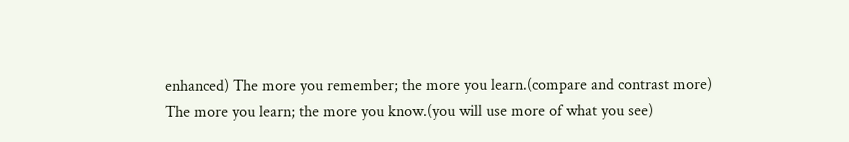enhanced) The more you remember; the more you learn.(compare and contrast more) The more you learn; the more you know.(you will use more of what you see)